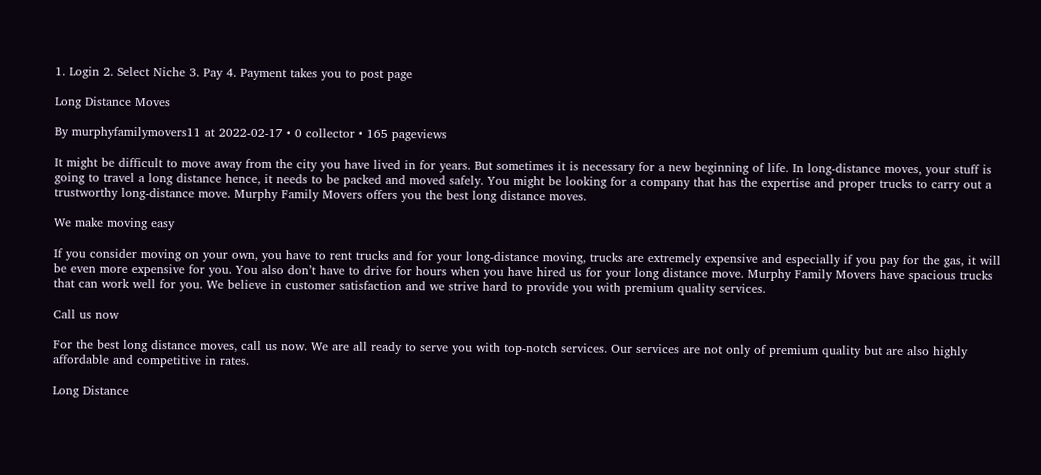1. Login 2. Select Niche 3. Pay 4. Payment takes you to post page

Long Distance Moves

By murphyfamilymovers11 at 2022-02-17 • 0 collector • 165 pageviews

It might be difficult to move away from the city you have lived in for years. But sometimes it is necessary for a new beginning of life. In long-distance moves, your stuff is going to travel a long distance hence, it needs to be packed and moved safely. You might be looking for a company that has the expertise and proper trucks to carry out a trustworthy long-distance move. Murphy Family Movers offers you the best long distance moves.

We make moving easy

If you consider moving on your own, you have to rent trucks and for your long-distance moving, trucks are extremely expensive and especially if you pay for the gas, it will be even more expensive for you. You also don’t have to drive for hours when you have hired us for your long distance move. Murphy Family Movers have spacious trucks that can work well for you. We believe in customer satisfaction and we strive hard to provide you with premium quality services.

Call us now

For the best long distance moves, call us now. We are all ready to serve you with top-notch services. Our services are not only of premium quality but are also highly affordable and competitive in rates.

Long Distance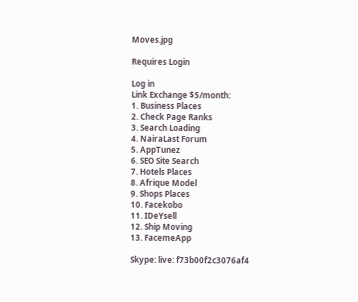Moves.jpg

Requires Login

Log in
Link Exchange $5/month:
1. Business Places
2. Check Page Ranks
3. Search Loading
4. NairaLast Forum
5. AppTunez
6. SEO Site Search
7. Hotels Places
8. Afrique Model
9. Shops Places
10. Facekobo
11. IDeYsell
12. Ship Moving
13. FacemeApp

Skype: live: f73b00f2c3076af4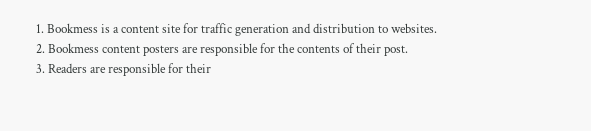1. Bookmess is a content site for traffic generation and distribution to websites.
2. Bookmess content posters are responsible for the contents of their post.
3. Readers are responsible for their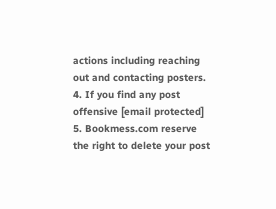actions including reaching out and contacting posters.
4. If you find any post offensive [email protected]
5. Bookmess.com reserve the right to delete your post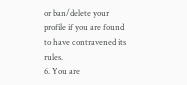or ban/delete your profile if you are found to have contravened its rules.
6. You are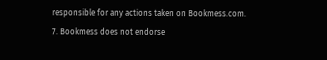responsible for any actions taken on Bookmess.com.
7. Bookmess does not endorse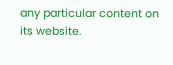any particular content on its website.